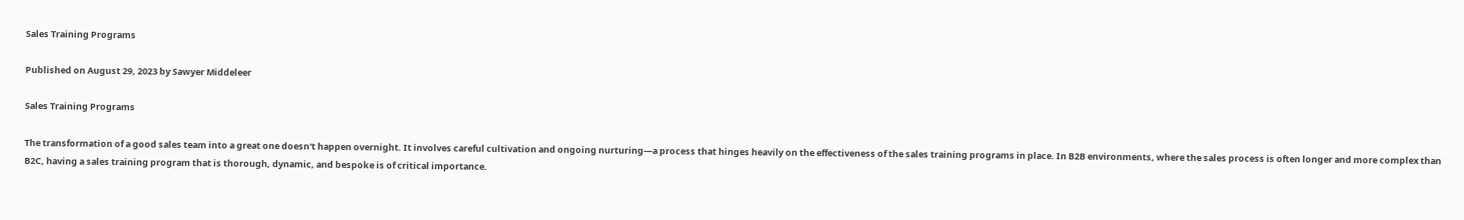Sales Training Programs

Published on August 29, 2023 by Sawyer Middeleer

Sales Training Programs

The transformation of a good sales team into a great one doesn't happen overnight. It involves careful cultivation and ongoing nurturing—a process that hinges heavily on the effectiveness of the sales training programs in place. In B2B environments, where the sales process is often longer and more complex than B2C, having a sales training program that is thorough, dynamic, and bespoke is of critical importance.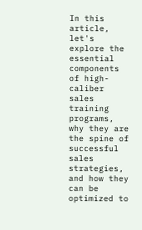In this article, let's explore the essential components of high-caliber sales training programs, why they are the spine of successful sales strategies, and how they can be optimized to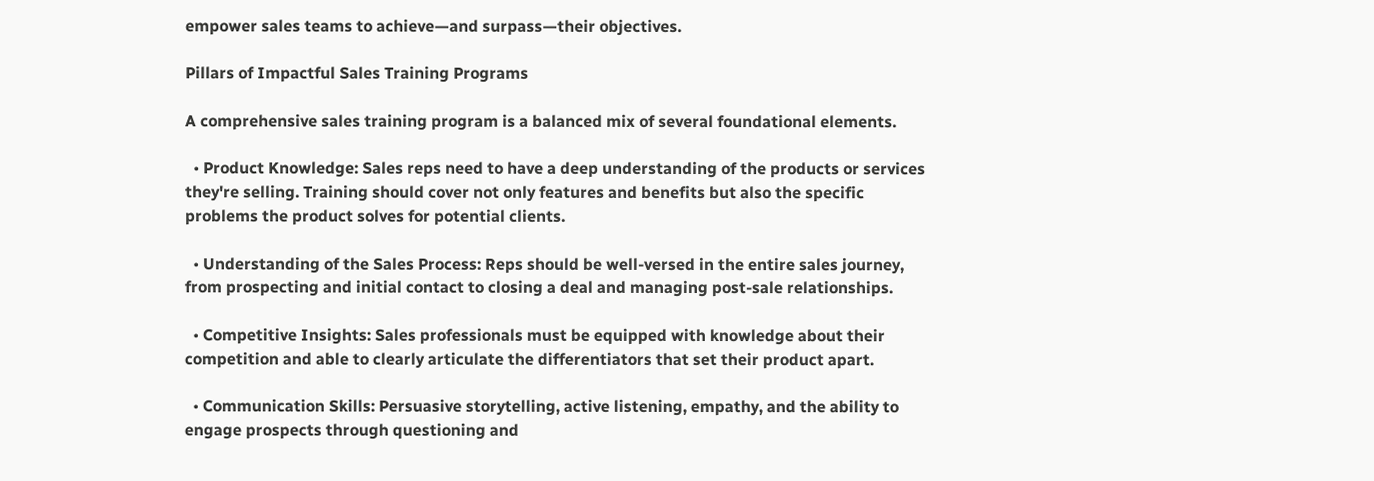empower sales teams to achieve—and surpass—their objectives.

Pillars of Impactful Sales Training Programs

A comprehensive sales training program is a balanced mix of several foundational elements.

  • Product Knowledge: Sales reps need to have a deep understanding of the products or services they're selling. Training should cover not only features and benefits but also the specific problems the product solves for potential clients.

  • Understanding of the Sales Process: Reps should be well-versed in the entire sales journey, from prospecting and initial contact to closing a deal and managing post-sale relationships.

  • Competitive Insights: Sales professionals must be equipped with knowledge about their competition and able to clearly articulate the differentiators that set their product apart.

  • Communication Skills: Persuasive storytelling, active listening, empathy, and the ability to engage prospects through questioning and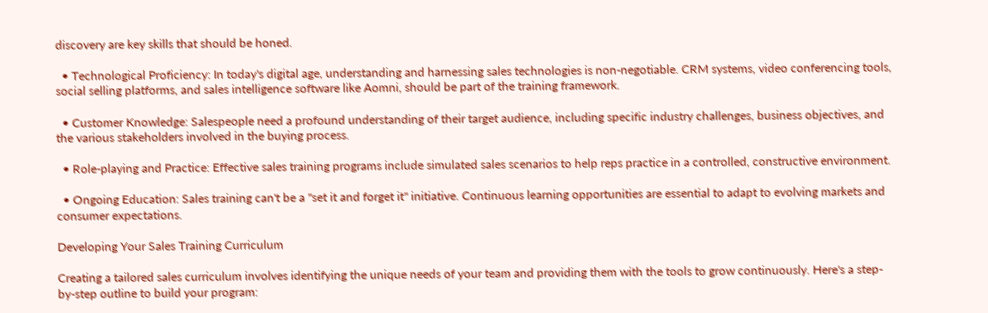discovery are key skills that should be honed.

  • Technological Proficiency: In today's digital age, understanding and harnessing sales technologies is non-negotiable. CRM systems, video conferencing tools, social selling platforms, and sales intelligence software like Aomni, should be part of the training framework.

  • Customer Knowledge: Salespeople need a profound understanding of their target audience, including specific industry challenges, business objectives, and the various stakeholders involved in the buying process.

  • Role-playing and Practice: Effective sales training programs include simulated sales scenarios to help reps practice in a controlled, constructive environment.

  • Ongoing Education: Sales training can't be a "set it and forget it" initiative. Continuous learning opportunities are essential to adapt to evolving markets and consumer expectations.

Developing Your Sales Training Curriculum

Creating a tailored sales curriculum involves identifying the unique needs of your team and providing them with the tools to grow continuously. Here's a step-by-step outline to build your program: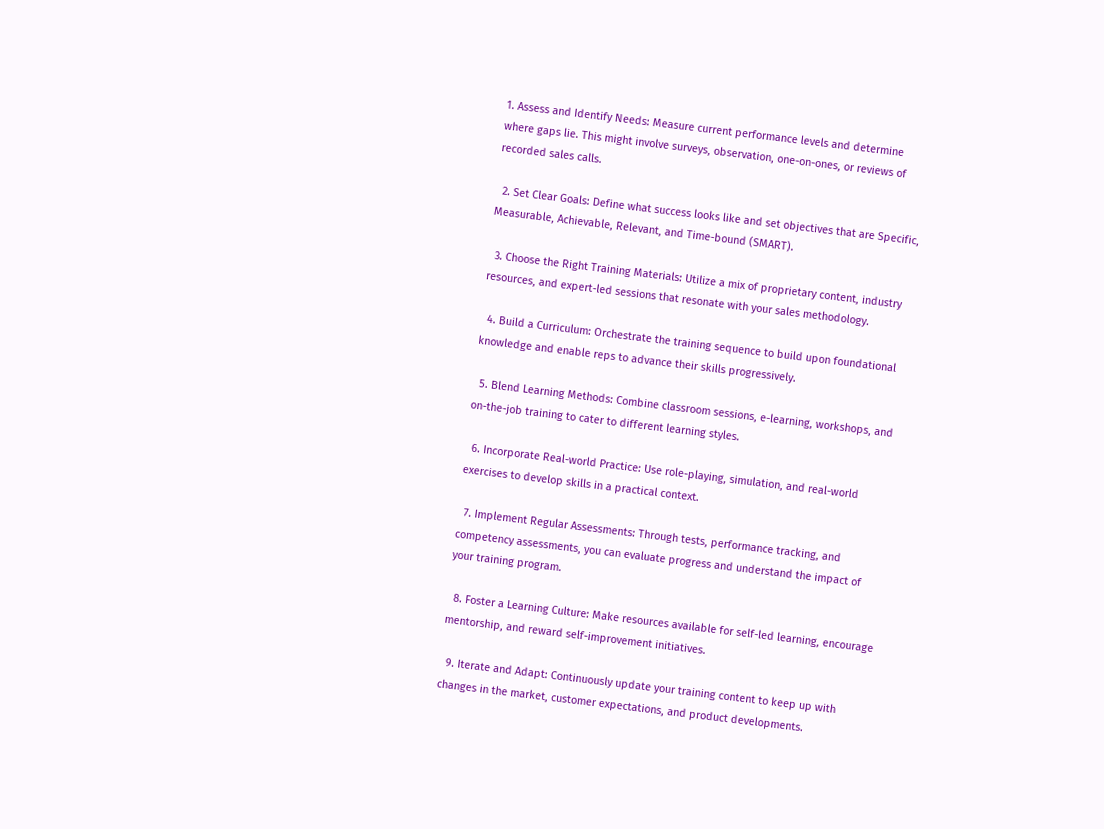1. Assess and Identify Needs: Measure current performance levels and determine where gaps lie. This might involve surveys, observation, one-on-ones, or reviews of recorded sales calls.

  2. Set Clear Goals: Define what success looks like and set objectives that are Specific, Measurable, Achievable, Relevant, and Time-bound (SMART).

  3. Choose the Right Training Materials: Utilize a mix of proprietary content, industry resources, and expert-led sessions that resonate with your sales methodology.

  4. Build a Curriculum: Orchestrate the training sequence to build upon foundational knowledge and enable reps to advance their skills progressively.

  5. Blend Learning Methods: Combine classroom sessions, e-learning, workshops, and on-the-job training to cater to different learning styles.

  6. Incorporate Real-world Practice: Use role-playing, simulation, and real-world exercises to develop skills in a practical context.

  7. Implement Regular Assessments: Through tests, performance tracking, and competency assessments, you can evaluate progress and understand the impact of your training program.

  8. Foster a Learning Culture: Make resources available for self-led learning, encourage mentorship, and reward self-improvement initiatives.

  9. Iterate and Adapt: Continuously update your training content to keep up with changes in the market, customer expectations, and product developments.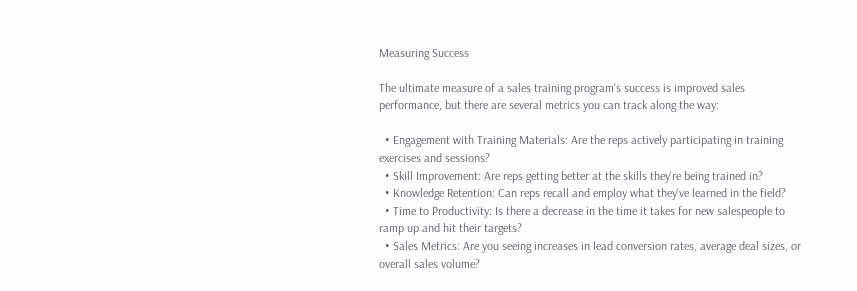Measuring Success

The ultimate measure of a sales training program's success is improved sales performance, but there are several metrics you can track along the way:

  • Engagement with Training Materials: Are the reps actively participating in training exercises and sessions?
  • Skill Improvement: Are reps getting better at the skills they're being trained in?
  • Knowledge Retention: Can reps recall and employ what they've learned in the field?
  • Time to Productivity: Is there a decrease in the time it takes for new salespeople to ramp up and hit their targets?
  • Sales Metrics: Are you seeing increases in lead conversion rates, average deal sizes, or overall sales volume?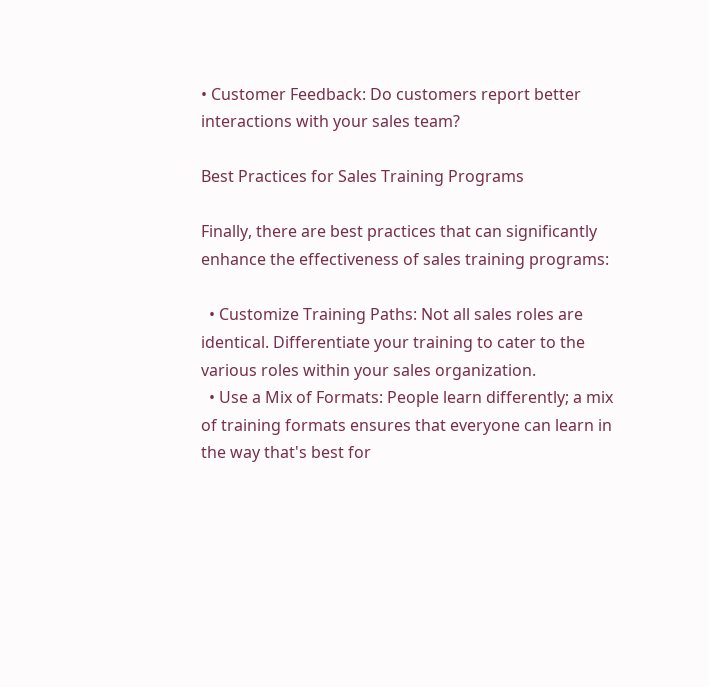• Customer Feedback: Do customers report better interactions with your sales team?

Best Practices for Sales Training Programs

Finally, there are best practices that can significantly enhance the effectiveness of sales training programs:

  • Customize Training Paths: Not all sales roles are identical. Differentiate your training to cater to the various roles within your sales organization.
  • Use a Mix of Formats: People learn differently; a mix of training formats ensures that everyone can learn in the way that's best for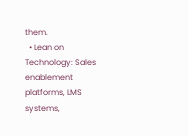them.
  • Lean on Technology: Sales enablement platforms, LMS systems,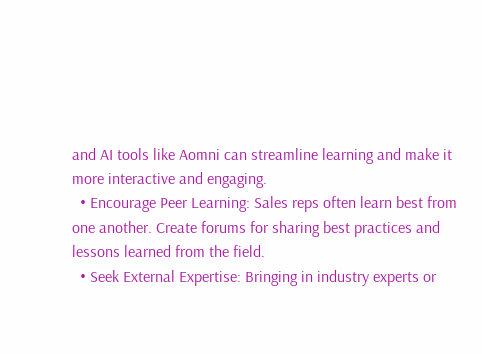and AI tools like Aomni can streamline learning and make it more interactive and engaging.
  • Encourage Peer Learning: Sales reps often learn best from one another. Create forums for sharing best practices and lessons learned from the field.
  • Seek External Expertise: Bringing in industry experts or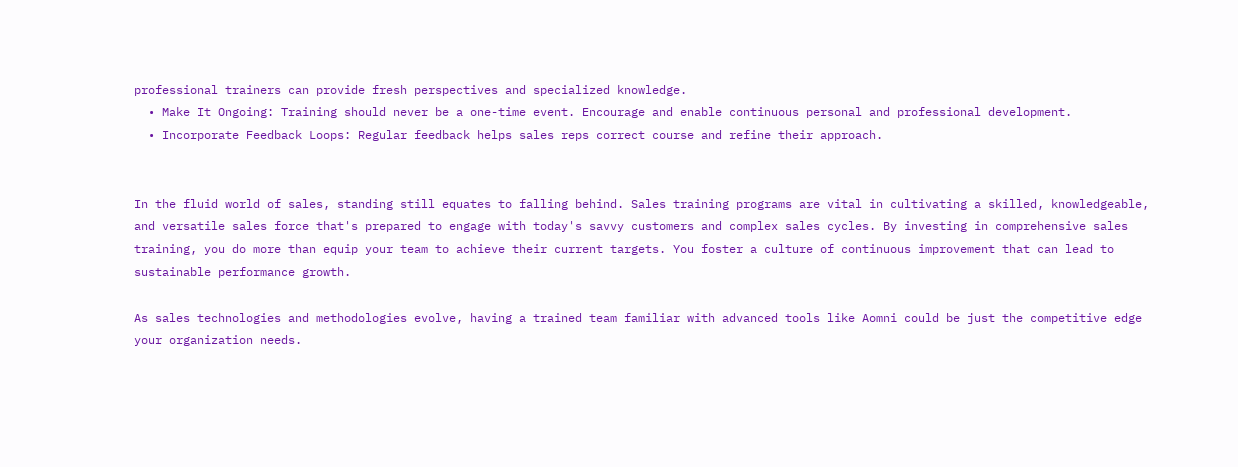professional trainers can provide fresh perspectives and specialized knowledge.
  • Make It Ongoing: Training should never be a one-time event. Encourage and enable continuous personal and professional development.
  • Incorporate Feedback Loops: Regular feedback helps sales reps correct course and refine their approach.


In the fluid world of sales, standing still equates to falling behind. Sales training programs are vital in cultivating a skilled, knowledgeable, and versatile sales force that's prepared to engage with today's savvy customers and complex sales cycles. By investing in comprehensive sales training, you do more than equip your team to achieve their current targets. You foster a culture of continuous improvement that can lead to sustainable performance growth.

As sales technologies and methodologies evolve, having a trained team familiar with advanced tools like Aomni could be just the competitive edge your organization needs.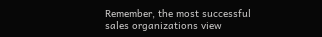Remember, the most successful sales organizations view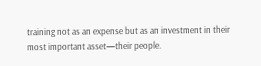training not as an expense but as an investment in their most important asset—their people.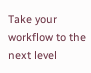Take your workflow to the next level